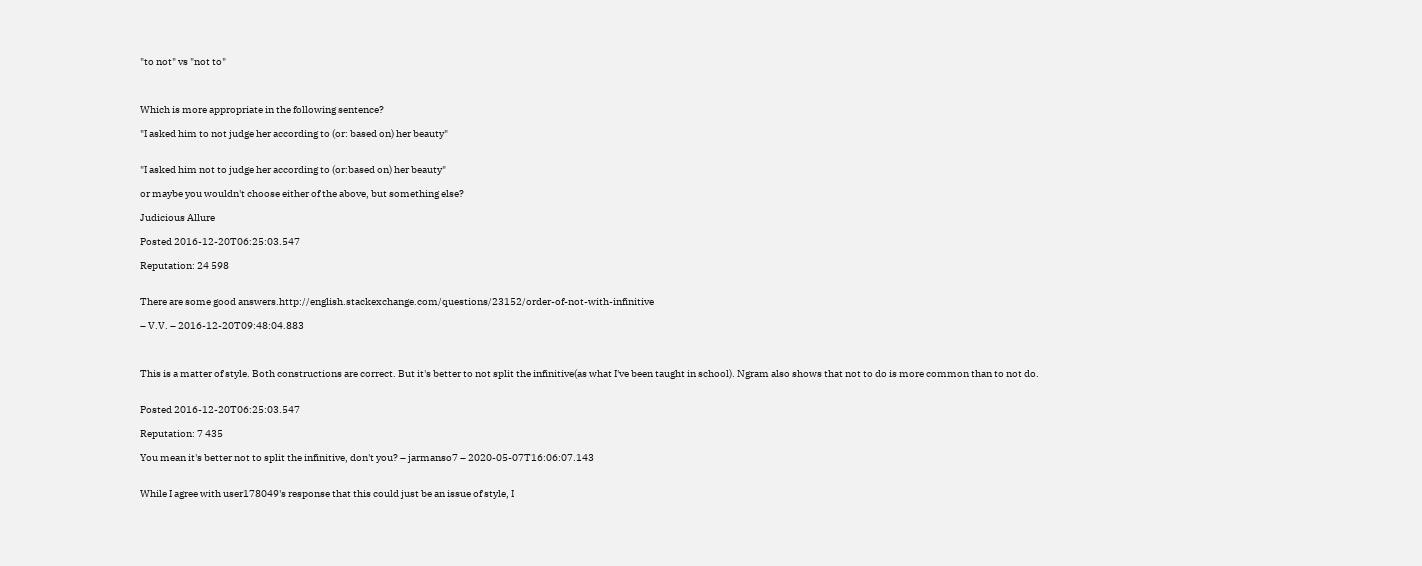"to not" vs "not to"



Which is more appropriate in the following sentence?

"I asked him to not judge her according to (or: based on) her beauty"


"I asked him not to judge her according to (or:based on) her beauty"

or maybe you wouldn't choose either of the above, but something else?

Judicious Allure

Posted 2016-12-20T06:25:03.547

Reputation: 24 598


There are some good answers.http://english.stackexchange.com/questions/23152/order-of-not-with-infinitive

– V.V. – 2016-12-20T09:48:04.883



This is a matter of style. Both constructions are correct. But it's better to not split the infinitive(as what I've been taught in school). Ngram also shows that not to do is more common than to not do.


Posted 2016-12-20T06:25:03.547

Reputation: 7 435

You mean it's better not to split the infinitive, don't you? – jarmanso7 – 2020-05-07T16:06:07.143


While I agree with user178049's response that this could just be an issue of style, I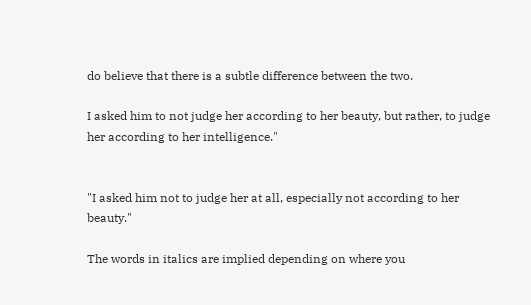do believe that there is a subtle difference between the two.

I asked him to not judge her according to her beauty, but rather, to judge her according to her intelligence."


"I asked him not to judge her at all, especially not according to her beauty."

The words in italics are implied depending on where you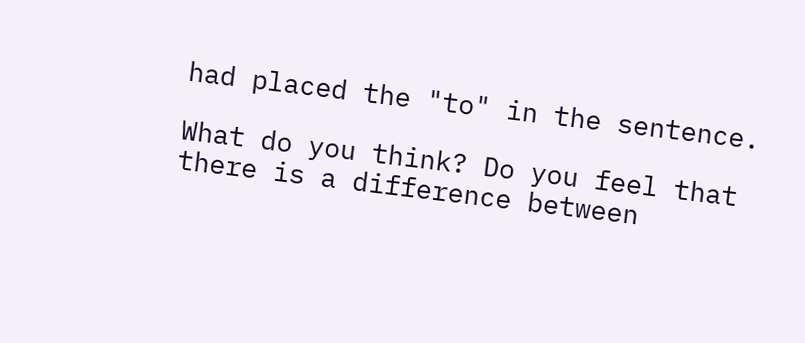had placed the "to" in the sentence.

What do you think? Do you feel that there is a difference between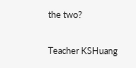the two?

Teacher KSHuang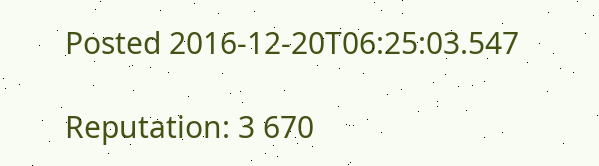Posted 2016-12-20T06:25:03.547

Reputation: 3 670